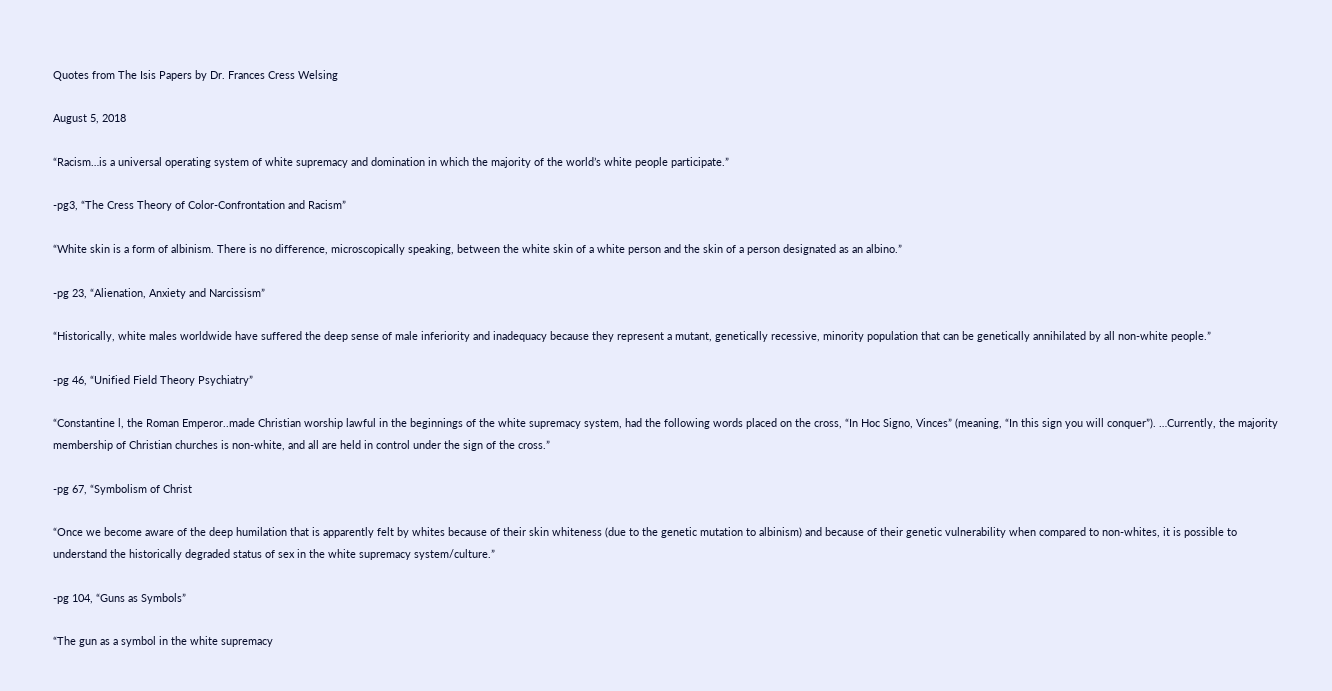Quotes from The Isis Papers by Dr. Frances Cress Welsing

August 5, 2018

“Racism…is a universal operating system of white supremacy and domination in which the majority of the world’s white people participate.”

-pg3, “The Cress Theory of Color-Confrontation and Racism”

“White skin is a form of albinism. There is no difference, microscopically speaking, between the white skin of a white person and the skin of a person designated as an albino.”

-pg 23, “Alienation, Anxiety and Narcissism”

“Historically, white males worldwide have suffered the deep sense of male inferiority and inadequacy because they represent a mutant, genetically recessive, minority population that can be genetically annihilated by all non-white people.”

-pg 46, “Unified Field Theory Psychiatry”

“Constantine l, the Roman Emperor..made Christian worship lawful in the beginnings of the white supremacy system, had the following words placed on the cross, “In Hoc Signo, Vinces” (meaning, “In this sign you will conquer”). …Currently, the majority membership of Christian churches is non-white, and all are held in control under the sign of the cross.”

-pg 67, “Symbolism of Christ

“Once we become aware of the deep humilation that is apparently felt by whites because of their skin whiteness (due to the genetic mutation to albinism) and because of their genetic vulnerability when compared to non-whites, it is possible to understand the historically degraded status of sex in the white supremacy system/culture.”

-pg 104, “Guns as Symbols”

“The gun as a symbol in the white supremacy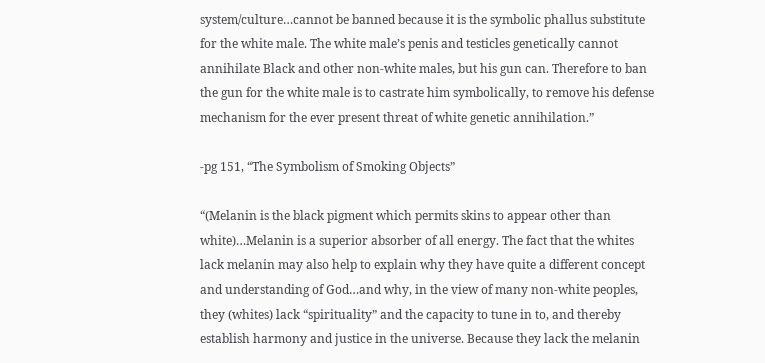system/culture…cannot be banned because it is the symbolic phallus substitute for the white male. The white male’s penis and testicles genetically cannot annihilate Black and other non-white males, but his gun can. Therefore to ban the gun for the white male is to castrate him symbolically, to remove his defense mechanism for the ever present threat of white genetic annihilation.”

-pg 151, “The Symbolism of Smoking Objects”

“(Melanin is the black pigment which permits skins to appear other than white)…Melanin is a superior absorber of all energy. The fact that the whites lack melanin may also help to explain why they have quite a different concept and understanding of God…and why, in the view of many non-white peoples, they (whites) lack “spirituality” and the capacity to tune in to, and thereby establish harmony and justice in the universe. Because they lack the melanin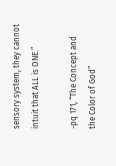sensory system, they cannot intuit that ALL is ONE.”

-pq 171, “The Concept and the Color of God”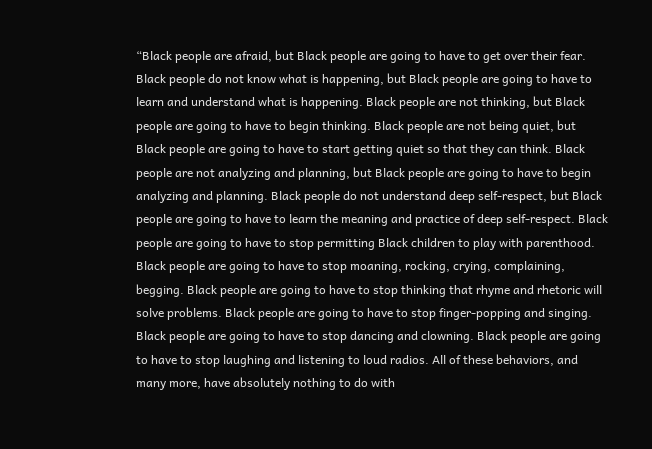“Black people are afraid, but Black people are going to have to get over their fear. Black people do not know what is happening, but Black people are going to have to learn and understand what is happening. Black people are not thinking, but Black people are going to have to begin thinking. Black people are not being quiet, but Black people are going to have to start getting quiet so that they can think. Black people are not analyzing and planning, but Black people are going to have to begin analyzing and planning. Black people do not understand deep self-respect, but Black people are going to have to learn the meaning and practice of deep self-respect. Black people are going to have to stop permitting Black children to play with parenthood. Black people are going to have to stop moaning, rocking, crying, complaining, begging. Black people are going to have to stop thinking that rhyme and rhetoric will solve problems. Black people are going to have to stop finger-popping and singing. Black people are going to have to stop dancing and clowning. Black people are going to have to stop laughing and listening to loud radios. All of these behaviors, and many more, have absolutely nothing to do with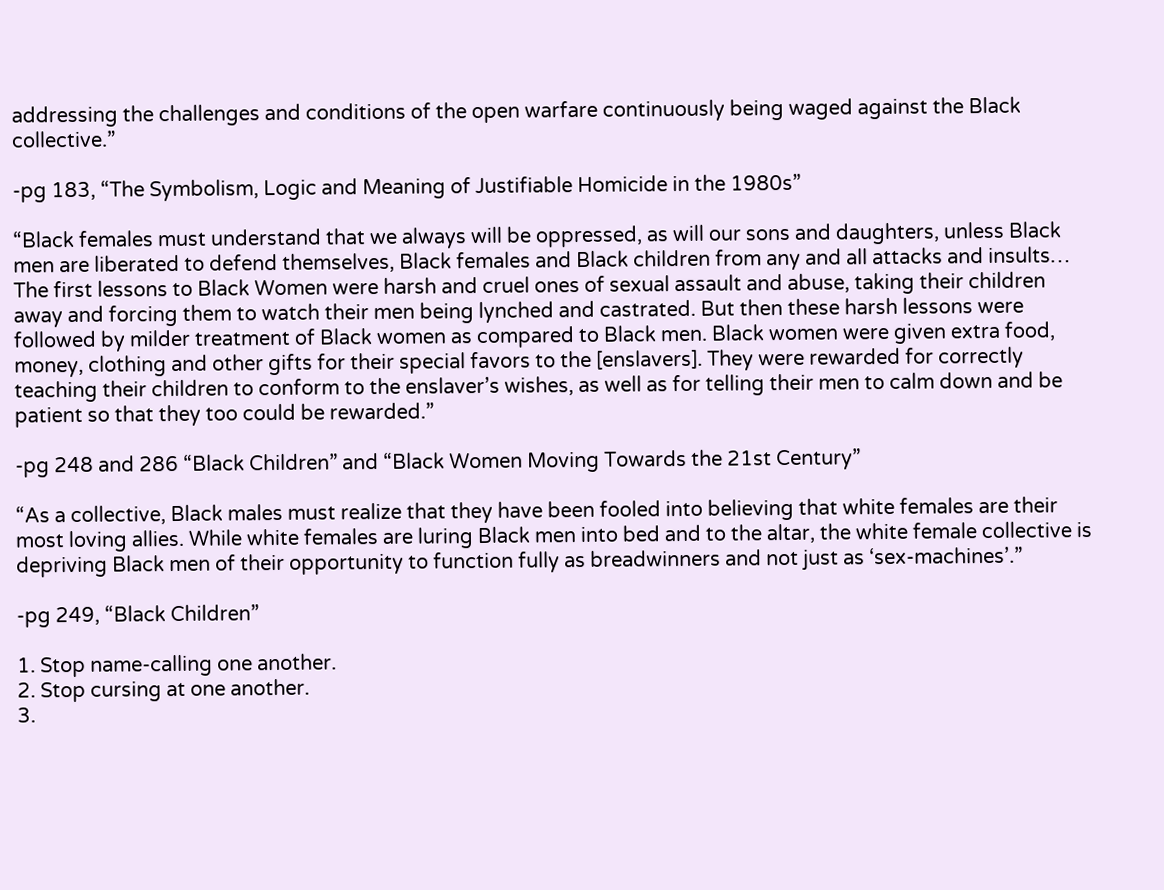addressing the challenges and conditions of the open warfare continuously being waged against the Black collective.”

-pg 183, “The Symbolism, Logic and Meaning of Justifiable Homicide in the 1980s”

“Black females must understand that we always will be oppressed, as will our sons and daughters, unless Black men are liberated to defend themselves, Black females and Black children from any and all attacks and insults… The first lessons to Black Women were harsh and cruel ones of sexual assault and abuse, taking their children away and forcing them to watch their men being lynched and castrated. But then these harsh lessons were followed by milder treatment of Black women as compared to Black men. Black women were given extra food, money, clothing and other gifts for their special favors to the [enslavers]. They were rewarded for correctly teaching their children to conform to the enslaver’s wishes, as well as for telling their men to calm down and be patient so that they too could be rewarded.”

-pg 248 and 286 “Black Children” and “Black Women Moving Towards the 21st Century”

“As a collective, Black males must realize that they have been fooled into believing that white females are their most loving allies. While white females are luring Black men into bed and to the altar, the white female collective is depriving Black men of their opportunity to function fully as breadwinners and not just as ‘sex-machines’.”

-pg 249, “Black Children”

1. Stop name-calling one another.
2. Stop cursing at one another.
3.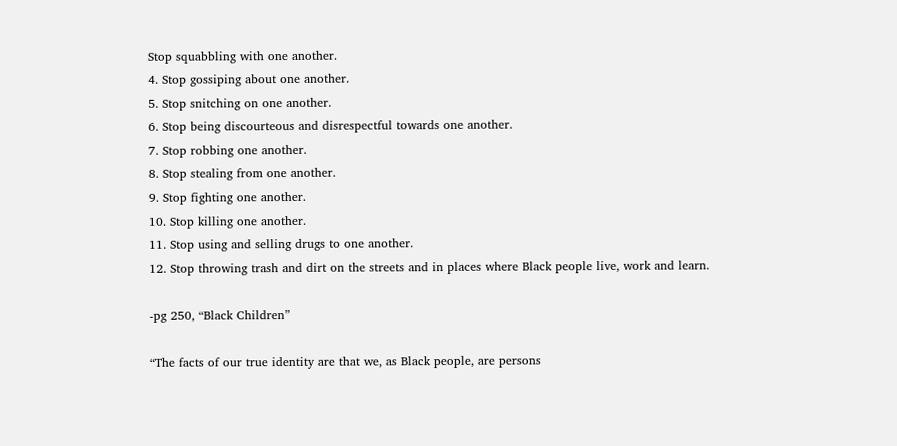Stop squabbling with one another.
4. Stop gossiping about one another.
5. Stop snitching on one another.
6. Stop being discourteous and disrespectful towards one another.
7. Stop robbing one another.
8. Stop stealing from one another.
9. Stop fighting one another.
10. Stop killing one another.
11. Stop using and selling drugs to one another.
12. Stop throwing trash and dirt on the streets and in places where Black people live, work and learn.

-pg 250, “Black Children”

“The facts of our true identity are that we, as Black people, are persons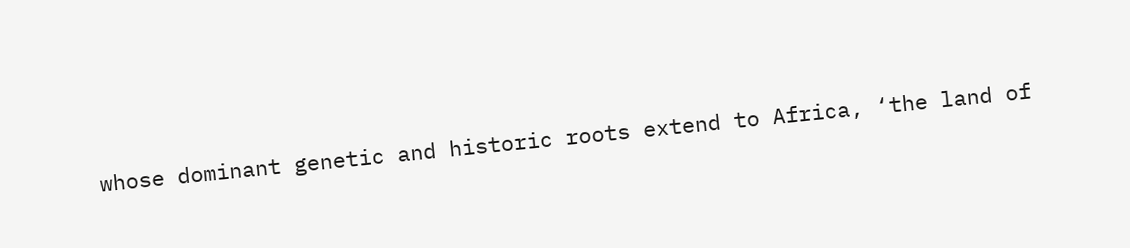whose dominant genetic and historic roots extend to Africa, ‘the land of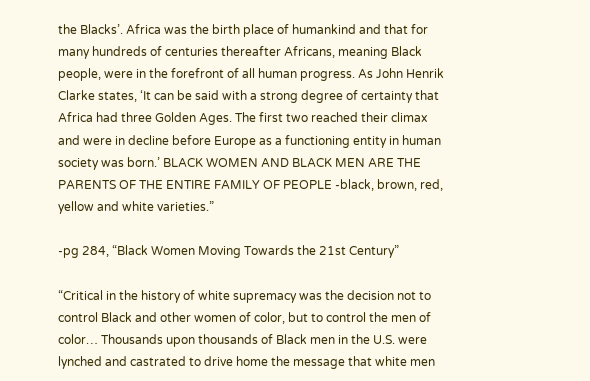the Blacks’. Africa was the birth place of humankind and that for many hundreds of centuries thereafter Africans, meaning Black people, were in the forefront of all human progress. As John Henrik Clarke states, ‘It can be said with a strong degree of certainty that Africa had three Golden Ages. The first two reached their climax and were in decline before Europe as a functioning entity in human society was born.’ BLACK WOMEN AND BLACK MEN ARE THE PARENTS OF THE ENTIRE FAMILY OF PEOPLE -black, brown, red, yellow and white varieties.”

-pg 284, “Black Women Moving Towards the 21st Century”

“Critical in the history of white supremacy was the decision not to control Black and other women of color, but to control the men of color… Thousands upon thousands of Black men in the U.S. were lynched and castrated to drive home the message that white men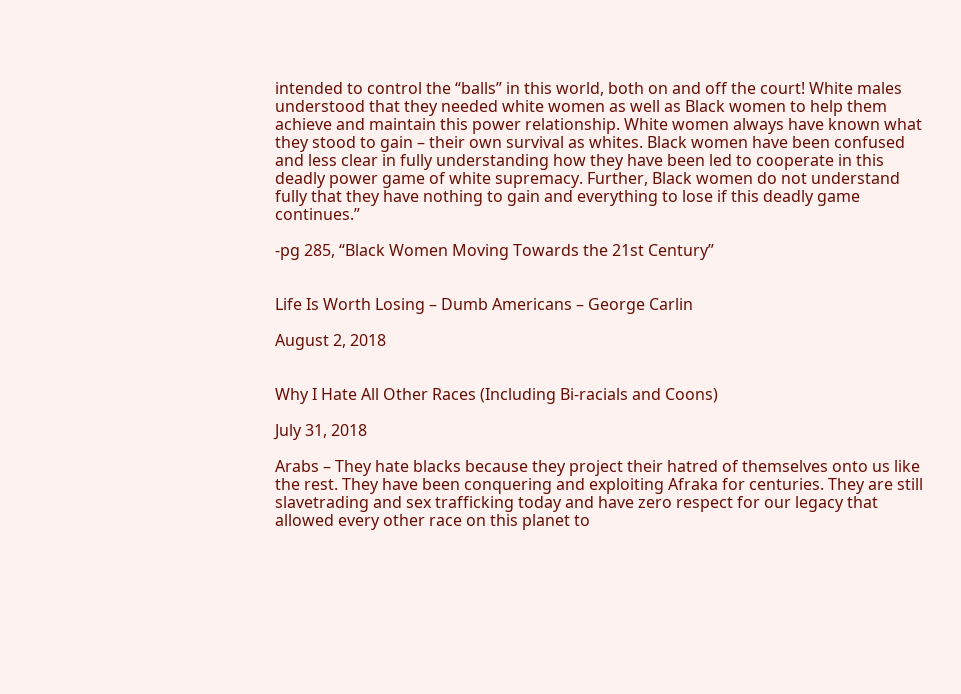intended to control the “balls” in this world, both on and off the court! White males understood that they needed white women as well as Black women to help them achieve and maintain this power relationship. White women always have known what they stood to gain – their own survival as whites. Black women have been confused and less clear in fully understanding how they have been led to cooperate in this deadly power game of white supremacy. Further, Black women do not understand fully that they have nothing to gain and everything to lose if this deadly game continues.”

-pg 285, “Black Women Moving Towards the 21st Century”


Life Is Worth Losing – Dumb Americans – George Carlin

August 2, 2018


Why I Hate All Other Races (Including Bi-racials and Coons)

July 31, 2018

Arabs – They hate blacks because they project their hatred of themselves onto us like the rest. They have been conquering and exploiting Afraka for centuries. They are still slavetrading and sex trafficking today and have zero respect for our legacy that allowed every other race on this planet to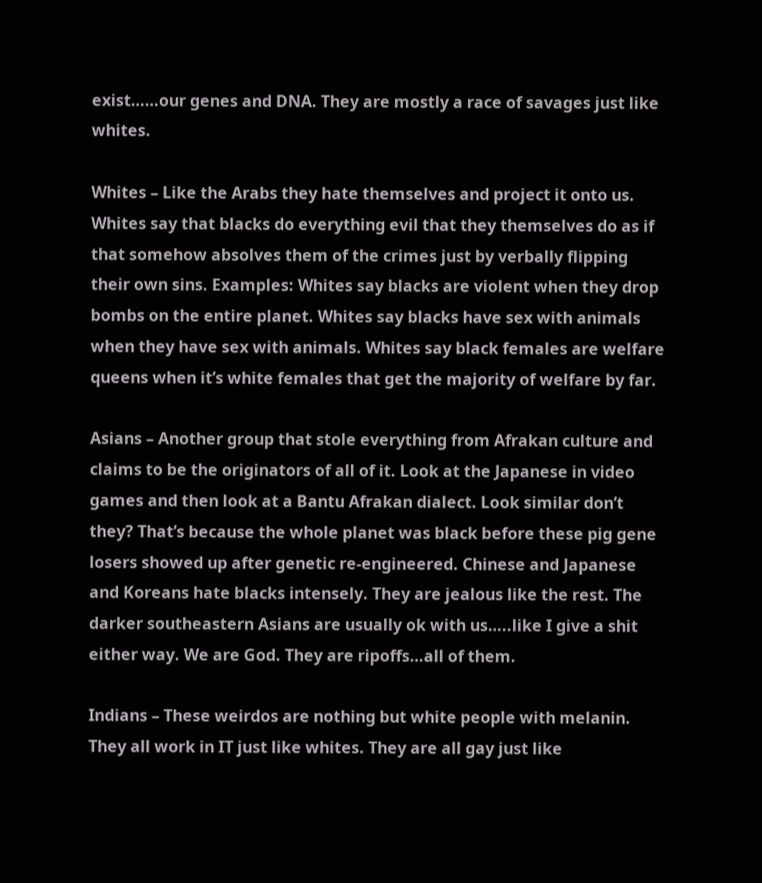exist……our genes and DNA. They are mostly a race of savages just like whites.

Whites – Like the Arabs they hate themselves and project it onto us. Whites say that blacks do everything evil that they themselves do as if that somehow absolves them of the crimes just by verbally flipping their own sins. Examples: Whites say blacks are violent when they drop bombs on the entire planet. Whites say blacks have sex with animals when they have sex with animals. Whites say black females are welfare queens when it’s white females that get the majority of welfare by far.

Asians – Another group that stole everything from Afrakan culture and claims to be the originators of all of it. Look at the Japanese in video games and then look at a Bantu Afrakan dialect. Look similar don’t they? That’s because the whole planet was black before these pig gene losers showed up after genetic re-engineered. Chinese and Japanese and Koreans hate blacks intensely. They are jealous like the rest. The darker southeastern Asians are usually ok with us…..like I give a shit either way. We are God. They are ripoffs…all of them.

Indians – These weirdos are nothing but white people with melanin. They all work in IT just like whites. They are all gay just like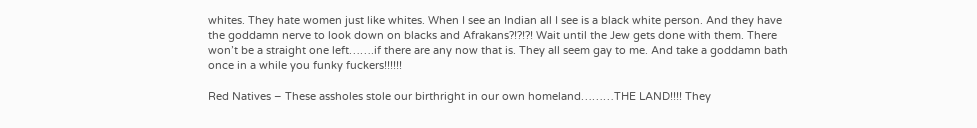whites. They hate women just like whites. When I see an Indian all I see is a black white person. And they have the goddamn nerve to look down on blacks and Afrakans?!?!?! Wait until the Jew gets done with them. There won’t be a straight one left…….if there are any now that is. They all seem gay to me. And take a goddamn bath once in a while you funky fuckers!!!!!!

Red Natives – These assholes stole our birthright in our own homeland………THE LAND!!!! They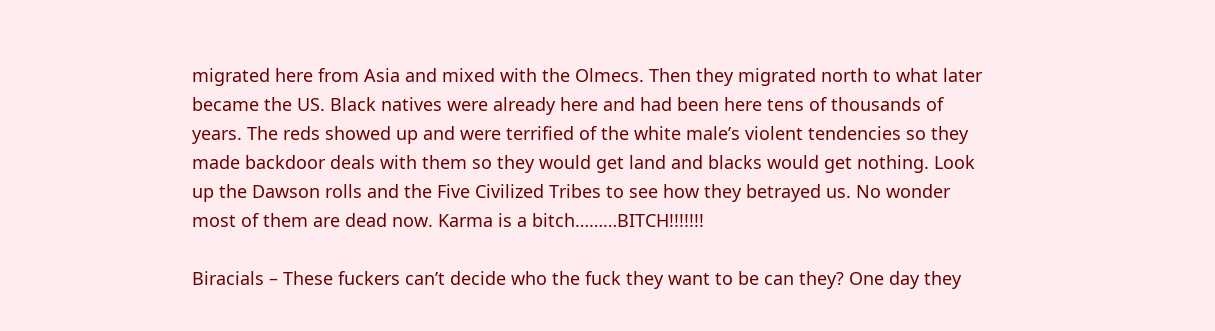migrated here from Asia and mixed with the Olmecs. Then they migrated north to what later became the US. Black natives were already here and had been here tens of thousands of years. The reds showed up and were terrified of the white male’s violent tendencies so they made backdoor deals with them so they would get land and blacks would get nothing. Look up the Dawson rolls and the Five Civilized Tribes to see how they betrayed us. No wonder most of them are dead now. Karma is a bitch………BITCH!!!!!!!

Biracials – These fuckers can’t decide who the fuck they want to be can they? One day they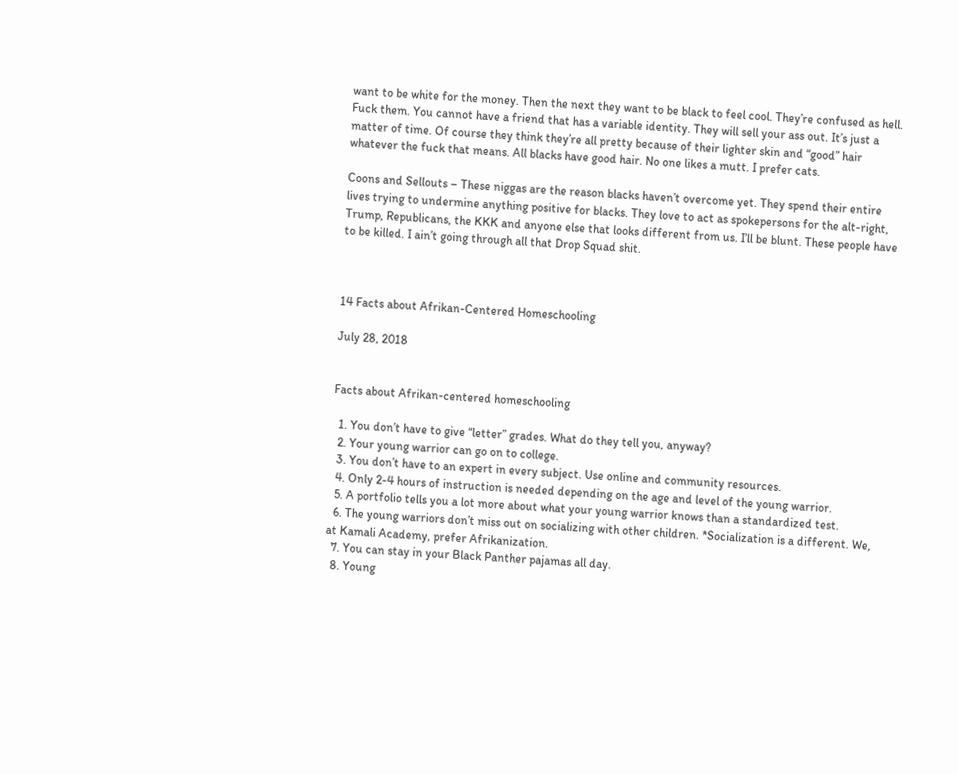want to be white for the money. Then the next they want to be black to feel cool. They’re confused as hell. Fuck them. You cannot have a friend that has a variable identity. They will sell your ass out. It’s just a matter of time. Of course they think they’re all pretty because of their lighter skin and “good” hair whatever the fuck that means. All blacks have good hair. No one likes a mutt. I prefer cats.

Coons and Sellouts – These niggas are the reason blacks haven’t overcome yet. They spend their entire lives trying to undermine anything positive for blacks. They love to act as spokepersons for the alt-right, Trump, Republicans, the KKK and anyone else that looks different from us. I’ll be blunt. These people have to be killed. I ain’t going through all that Drop Squad shit.



14 Facts about Afrikan-Centered Homeschooling

July 28, 2018


Facts about Afrikan-centered homeschooling

  1. You don’t have to give “letter” grades. What do they tell you, anyway?
  2. Your young warrior can go on to college.
  3. You don’t have to an expert in every subject. Use online and community resources.
  4. Only 2-4 hours of instruction is needed depending on the age and level of the young warrior.
  5. A portfolio tells you a lot more about what your young warrior knows than a standardized test.
  6. The young warriors don’t miss out on socializing with other children. *Socialization is a different. We, at Kamali Academy, prefer Afrikanization.
  7. You can stay in your Black Panther pajamas all day.
  8. Young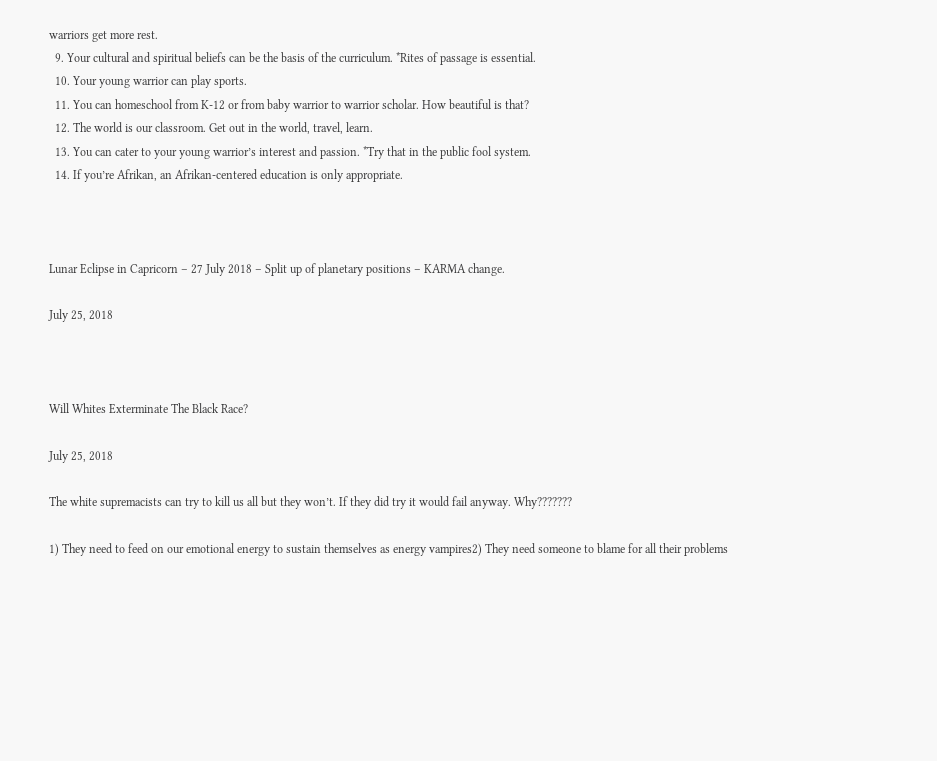warriors get more rest.
  9. Your cultural and spiritual beliefs can be the basis of the curriculum. *Rites of passage is essential.
  10. Your young warrior can play sports.
  11. You can homeschool from K-12 or from baby warrior to warrior scholar. How beautiful is that?
  12. The world is our classroom. Get out in the world, travel, learn.
  13. You can cater to your young warrior’s interest and passion. *Try that in the public fool system.
  14. If you’re Afrikan, an Afrikan-centered education is only appropriate.



Lunar Eclipse in Capricorn – 27 July 2018 – Split up of planetary positions – KARMA change.

July 25, 2018



Will Whites Exterminate The Black Race?

July 25, 2018

The white supremacists can try to kill us all but they won’t. If they did try it would fail anyway. Why???????

1) They need to feed on our emotional energy to sustain themselves as energy vampires2) They need someone to blame for all their problems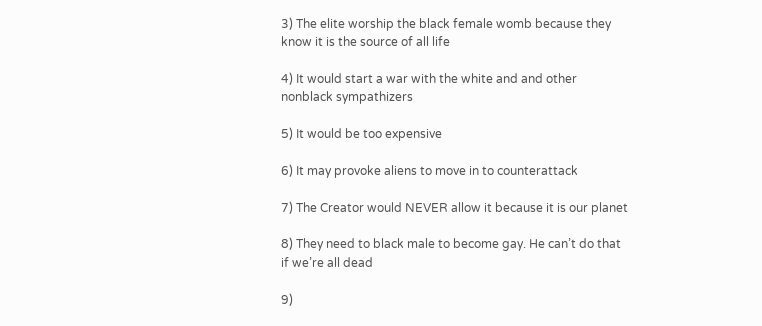3) The elite worship the black female womb because they know it is the source of all life

4) It would start a war with the white and and other nonblack sympathizers

5) It would be too expensive

6) It may provoke aliens to move in to counterattack

7) The Creator would NEVER allow it because it is our planet

8) They need to black male to become gay. He can’t do that if we’re all dead

9)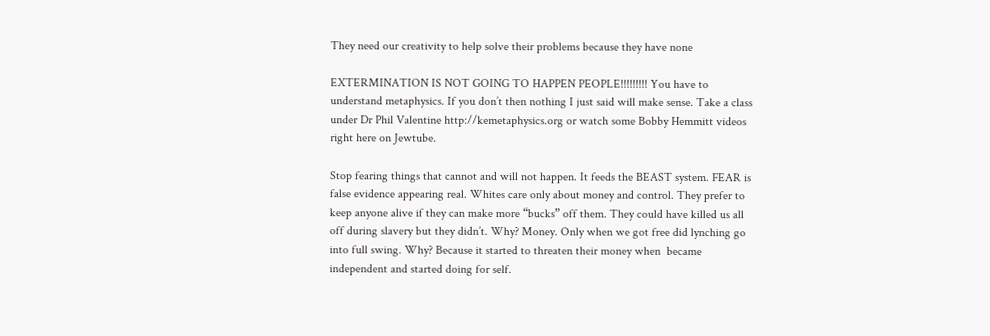They need our creativity to help solve their problems because they have none

EXTERMINATION IS NOT GOING TO HAPPEN PEOPLE!!!!!!!!! You have to understand metaphysics. If you don’t then nothing I just said will make sense. Take a class under Dr Phil Valentine http://kemetaphysics.org or watch some Bobby Hemmitt videos right here on Jewtube.

Stop fearing things that cannot and will not happen. It feeds the BEAST system. FEAR is false evidence appearing real. Whites care only about money and control. They prefer to keep anyone alive if they can make more “bucks” off them. They could have killed us all off during slavery but they didn’t. Why? Money. Only when we got free did lynching go into full swing. Why? Because it started to threaten their money when  became independent and started doing for self.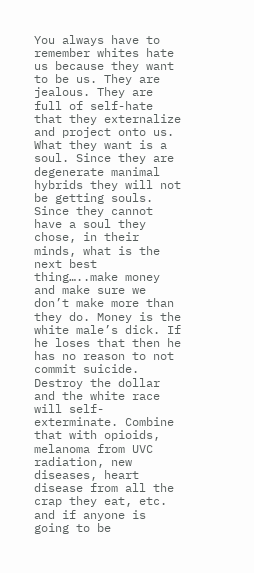You always have to remember whites hate us because they want to be us. They are jealous. They are full of self-hate that they externalize and project onto us. What they want is a soul. Since they are degenerate manimal hybrids they will not be getting souls. Since they cannot have a soul they chose, in their minds, what is the next best thing…..make money and make sure we don’t make more than they do. Money is the white male’s dick. If he loses that then he has no reason to not commit suicide. Destroy the dollar and the white race will self-exterminate. Combine that with opioids, melanoma from UVC radiation, new diseases, heart disease from all the crap they eat, etc. and if anyone is going to be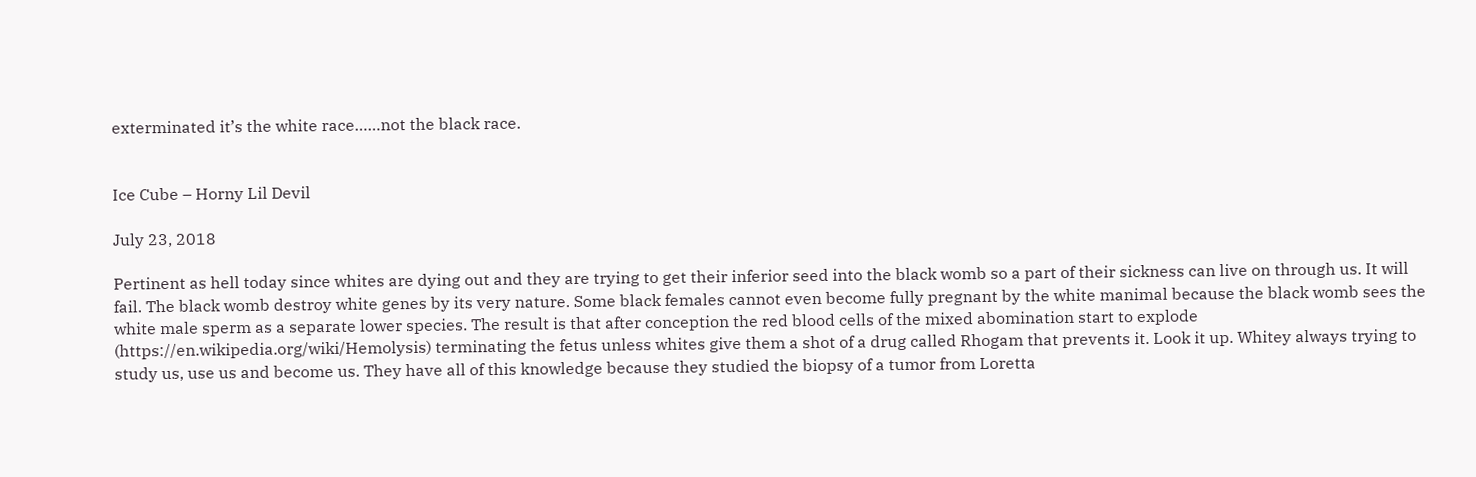exterminated it’s the white race……not the black race.


Ice Cube – Horny Lil Devil

July 23, 2018

Pertinent as hell today since whites are dying out and they are trying to get their inferior seed into the black womb so a part of their sickness can live on through us. It will fail. The black womb destroy white genes by its very nature. Some black females cannot even become fully pregnant by the white manimal because the black womb sees the white male sperm as a separate lower species. The result is that after conception the red blood cells of the mixed abomination start to explode (https://en.wikipedia.org/wiki/Hemolysis) terminating the fetus unless whites give them a shot of a drug called Rhogam that prevents it. Look it up. Whitey always trying to study us, use us and become us. They have all of this knowledge because they studied the biopsy of a tumor from Loretta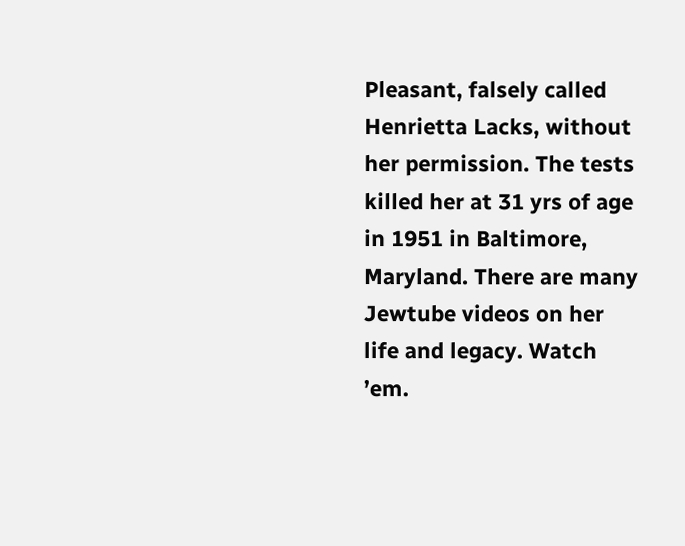Pleasant, falsely called Henrietta Lacks, without her permission. The tests killed her at 31 yrs of age in 1951 in Baltimore, Maryland. There are many Jewtube videos on her life and legacy. Watch ’em.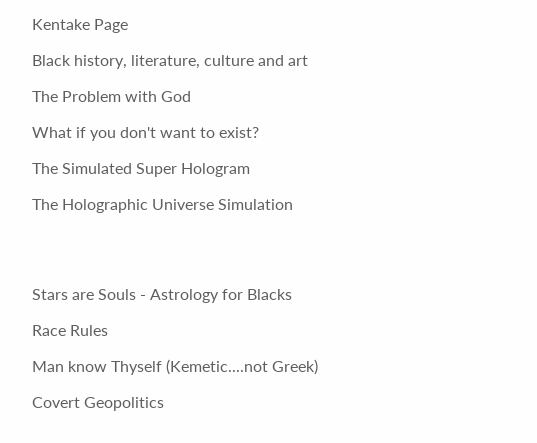Kentake Page

Black history, literature, culture and art

The Problem with God

What if you don't want to exist?

The Simulated Super Hologram

The Holographic Universe Simulation




Stars are Souls - Astrology for Blacks

Race Rules

Man know Thyself (Kemetic....not Greek)

Covert Geopolitics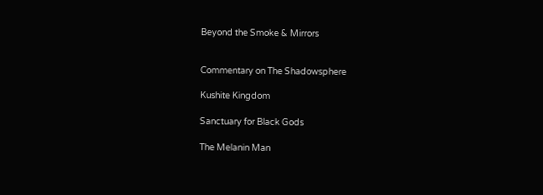Beyond the Smoke & Mirrors


Commentary on The Shadowsphere

Kushite Kingdom

Sanctuary for Black Gods

The Melanin Man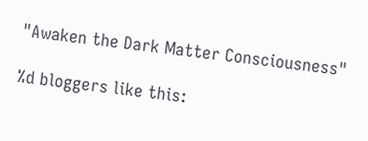"Awaken the Dark Matter Consciousness"

%d bloggers like this: